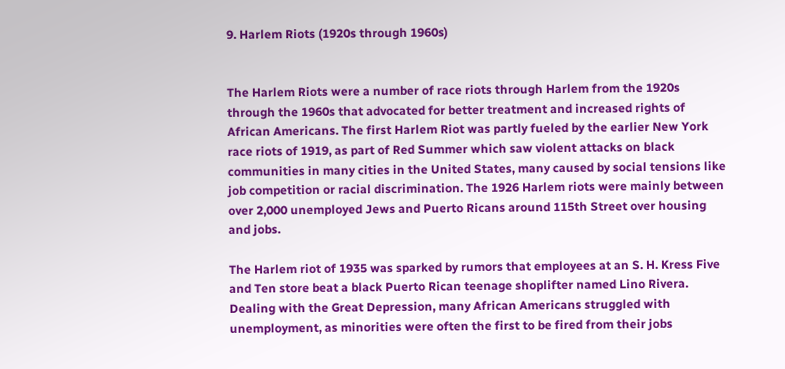9. Harlem Riots (1920s through 1960s)


The Harlem Riots were a number of race riots through Harlem from the 1920s through the 1960s that advocated for better treatment and increased rights of African Americans. The first Harlem Riot was partly fueled by the earlier New York race riots of 1919, as part of Red Summer which saw violent attacks on black communities in many cities in the United States, many caused by social tensions like job competition or racial discrimination. The 1926 Harlem riots were mainly between over 2,000 unemployed Jews and Puerto Ricans around 115th Street over housing and jobs.

The Harlem riot of 1935 was sparked by rumors that employees at an S. H. Kress Five and Ten store beat a black Puerto Rican teenage shoplifter named Lino Rivera. Dealing with the Great Depression, many African Americans struggled with unemployment, as minorities were often the first to be fired from their jobs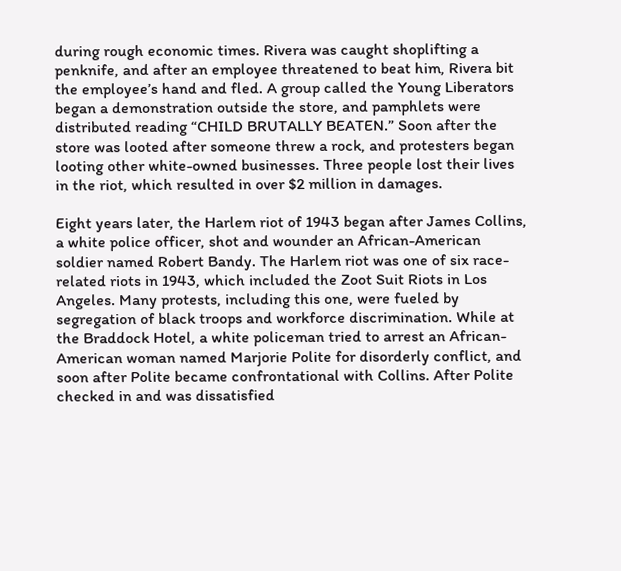during rough economic times. Rivera was caught shoplifting a penknife, and after an employee threatened to beat him, Rivera bit the employee’s hand and fled. A group called the Young Liberators began a demonstration outside the store, and pamphlets were distributed reading “CHILD BRUTALLY BEATEN.” Soon after the store was looted after someone threw a rock, and protesters began looting other white-owned businesses. Three people lost their lives in the riot, which resulted in over $2 million in damages.

Eight years later, the Harlem riot of 1943 began after James Collins, a white police officer, shot and wounder an African-American soldier named Robert Bandy. The Harlem riot was one of six race-related riots in 1943, which included the Zoot Suit Riots in Los Angeles. Many protests, including this one, were fueled by segregation of black troops and workforce discrimination. While at the Braddock Hotel, a white policeman tried to arrest an African-American woman named Marjorie Polite for disorderly conflict, and soon after Polite became confrontational with Collins. After Polite checked in and was dissatisfied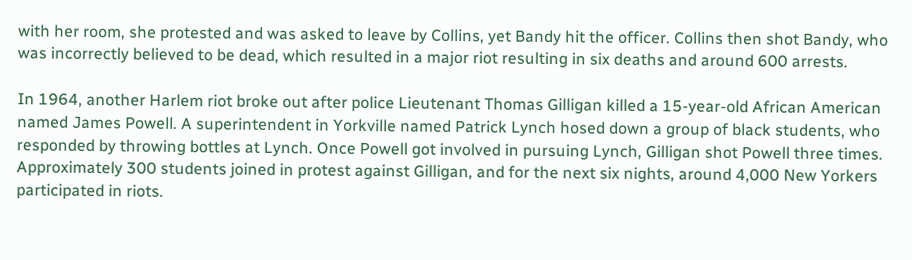with her room, she protested and was asked to leave by Collins, yet Bandy hit the officer. Collins then shot Bandy, who was incorrectly believed to be dead, which resulted in a major riot resulting in six deaths and around 600 arrests.

In 1964, another Harlem riot broke out after police Lieutenant Thomas Gilligan killed a 15-year-old African American named James Powell. A superintendent in Yorkville named Patrick Lynch hosed down a group of black students, who responded by throwing bottles at Lynch. Once Powell got involved in pursuing Lynch, Gilligan shot Powell three times. Approximately 300 students joined in protest against Gilligan, and for the next six nights, around 4,000 New Yorkers participated in riots.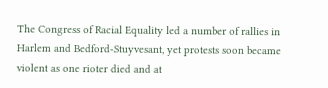The Congress of Racial Equality led a number of rallies in Harlem and Bedford-Stuyvesant, yet protests soon became violent as one rioter died and at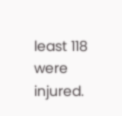least 118 were injured.